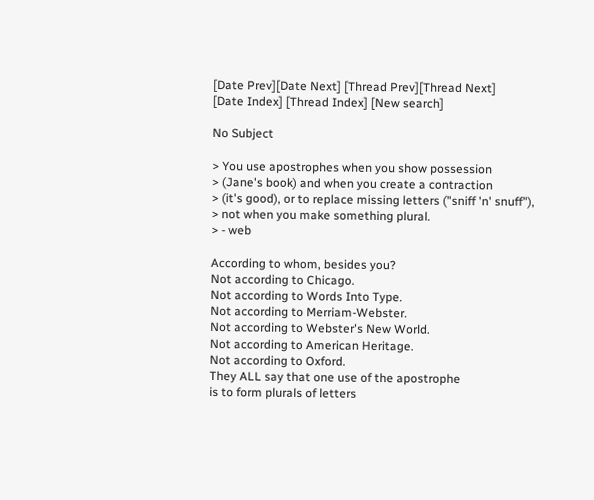[Date Prev][Date Next] [Thread Prev][Thread Next]
[Date Index] [Thread Index] [New search]

No Subject

> You use apostrophes when you show possession
> (Jane's book) and when you create a contraction
> (it's good), or to replace missing letters ("sniff 'n' snuff"),
> not when you make something plural.
> - web

According to whom, besides you?
Not according to Chicago.
Not according to Words Into Type.
Not according to Merriam-Webster.
Not according to Webster's New World.
Not according to American Heritage.
Not according to Oxford.
They ALL say that one use of the apostrophe
is to form plurals of letters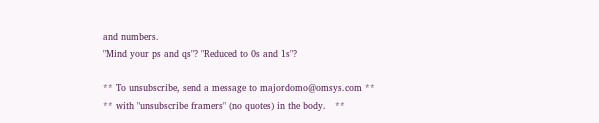and numbers.
"Mind your ps and qs"? "Reduced to 0s and 1s"?

** To unsubscribe, send a message to majordomo@omsys.com **
** with "unsubscribe framers" (no quotes) in the body.   **